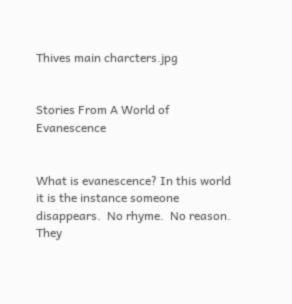Thives main charcters.jpg


Stories From A World of Evanescence


What is evanescence? In this world it is the instance someone disappears.  No rhyme.  No reason.  They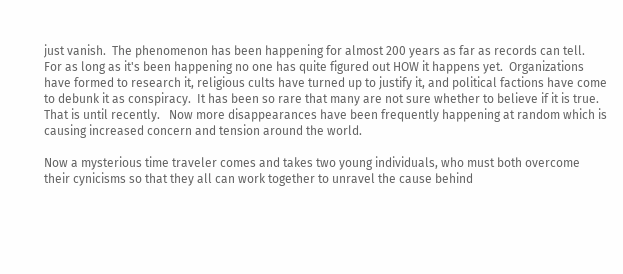just vanish.  The phenomenon has been happening for almost 200 years as far as records can tell.  For as long as it's been happening no one has quite figured out HOW it happens yet.  Organizations have formed to research it, religious cults have turned up to justify it, and political factions have come to debunk it as conspiracy.  It has been so rare that many are not sure whether to believe if it is true.  That is until recently.   Now more disappearances have been frequently happening at random which is causing increased concern and tension around the world.

Now a mysterious time traveler comes and takes two young individuals, who must both overcome their cynicisms so that they all can work together to unravel the cause behind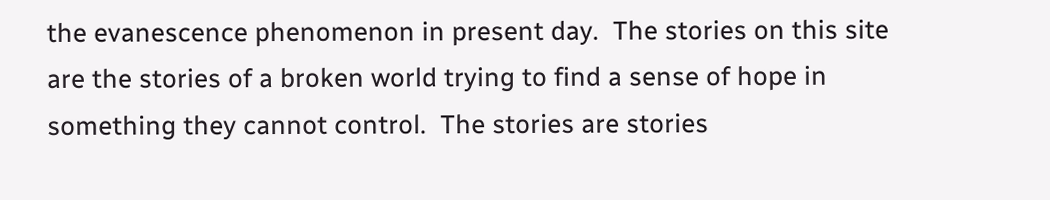the evanescence phenomenon in present day.  The stories on this site are the stories of a broken world trying to find a sense of hope in something they cannot control.  The stories are stories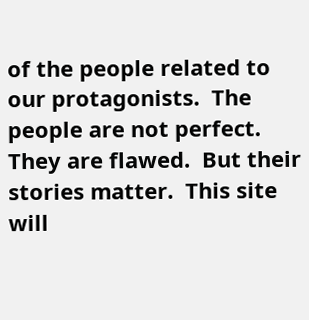of the people related to our protagonists.  The people are not perfect.  They are flawed.  But their stories matter.  This site will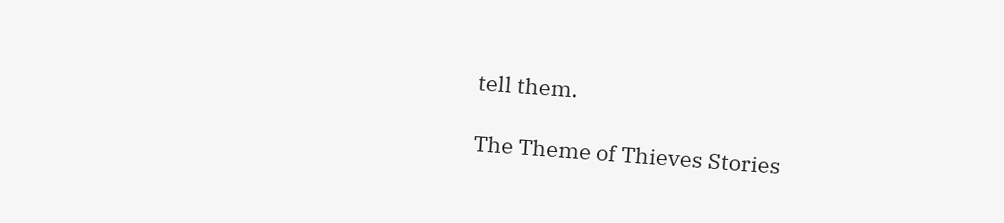tell them.

The Theme of Thieves Stories